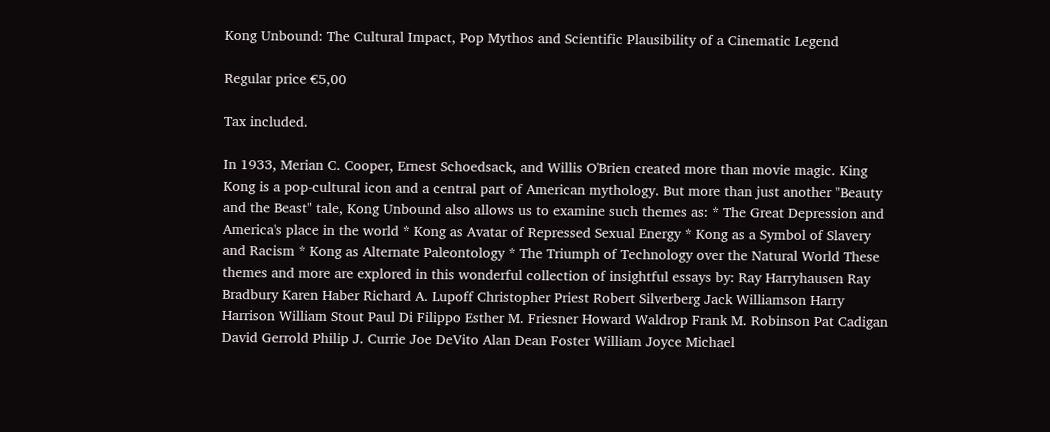Kong Unbound: The Cultural Impact, Pop Mythos and Scientific Plausibility of a Cinematic Legend

Regular price €5,00

Tax included.

In 1933, Merian C. Cooper, Ernest Schoedsack, and Willis O'Brien created more than movie magic. King Kong is a pop-cultural icon and a central part of American mythology. But more than just another "Beauty and the Beast" tale, Kong Unbound also allows us to examine such themes as: * The Great Depression and America's place in the world * Kong as Avatar of Repressed Sexual Energy * Kong as a Symbol of Slavery and Racism * Kong as Alternate Paleontology * The Triumph of Technology over the Natural World These themes and more are explored in this wonderful collection of insightful essays by: Ray Harryhausen Ray Bradbury Karen Haber Richard A. Lupoff Christopher Priest Robert Silverberg Jack Williamson Harry Harrison William Stout Paul Di Filippo Esther M. Friesner Howard Waldrop Frank M. Robinson Pat Cadigan David Gerrold Philip J. Currie Joe DeVito Alan Dean Foster William Joyce Michael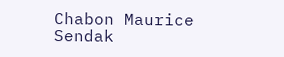Chabon Maurice Sendak